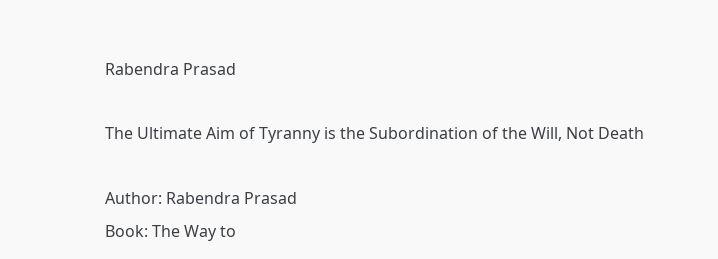Rabendra Prasad

The Ultimate Aim of Tyranny is the Subordination of the Will, Not Death

Author: Rabendra Prasad
Book: The Way to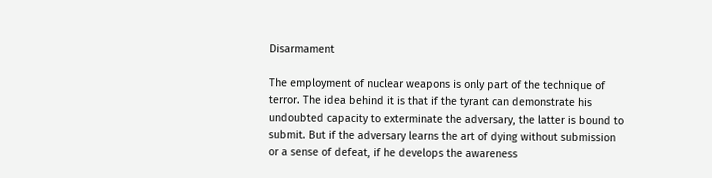Disarmament

The employment of nuclear weapons is only part of the technique of terror. The idea behind it is that if the tyrant can demonstrate his undoubted capacity to exterminate the adversary, the latter is bound to submit. But if the adversary learns the art of dying without submission or a sense of defeat, if he develops the awareness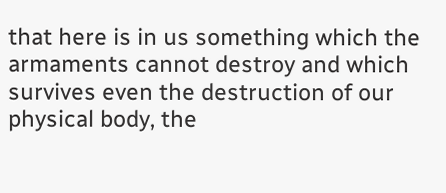that here is in us something which the armaments cannot destroy and which survives even the destruction of our physical body, the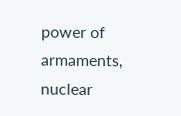power of armaments, nuclear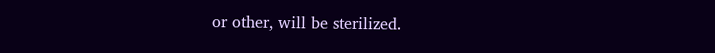or other, will be sterilized.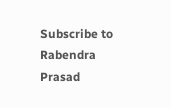Subscribe to Rabendra Prasad